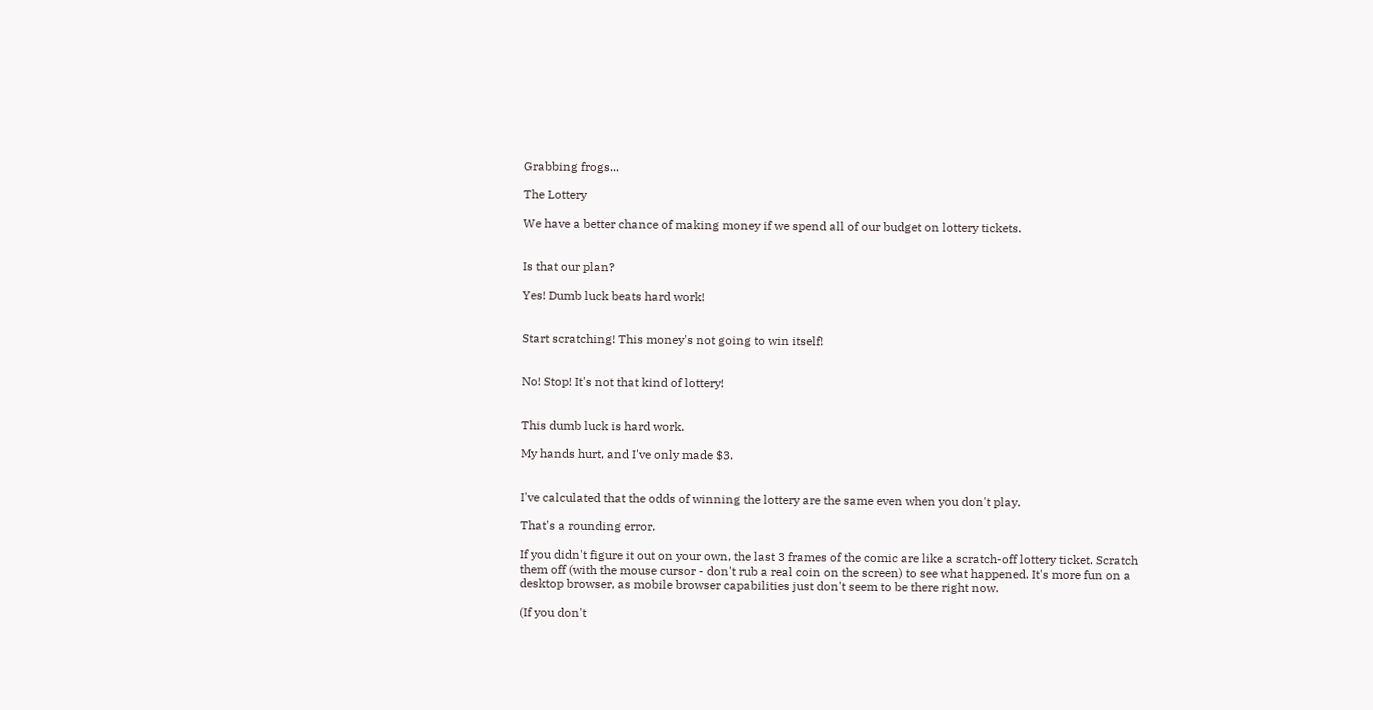Grabbing frogs...

The Lottery

We have a better chance of making money if we spend all of our budget on lottery tickets.


Is that our plan?

Yes! Dumb luck beats hard work!


Start scratching! This money's not going to win itself!


No! Stop! It's not that kind of lottery!


This dumb luck is hard work.

My hands hurt, and I've only made $3.


I've calculated that the odds of winning the lottery are the same even when you don't play.

That's a rounding error.

If you didn't figure it out on your own, the last 3 frames of the comic are like a scratch-off lottery ticket. Scratch them off (with the mouse cursor - don't rub a real coin on the screen) to see what happened. It's more fun on a desktop browser, as mobile browser capabilities just don't seem to be there right now.

(If you don't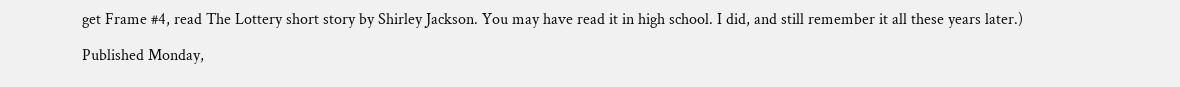get Frame #4, read The Lottery short story by Shirley Jackson. You may have read it in high school. I did, and still remember it all these years later.)

Published Monday,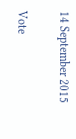14 September 2015

Vote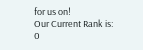for us on!
Our Current Rank is: 0